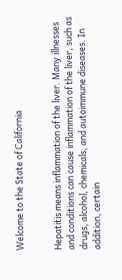Welcome to the State of California


Hepatitis means inflammation of the liver. Many illnesses and conditions can cause inflammation of the liver, such as drugs, alcohol, chemicals, and autoimmune diseases. In addition, certain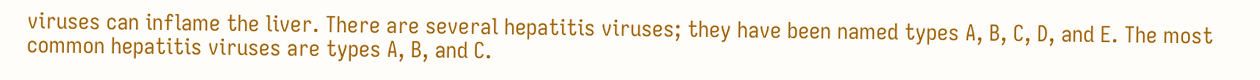viruses can inflame the liver. There are several hepatitis viruses; they have been named types A, B, C, D, and E. The most common hepatitis viruses are types A, B, and C.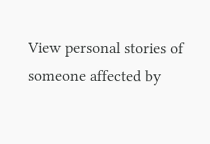View personal stories of someone affected by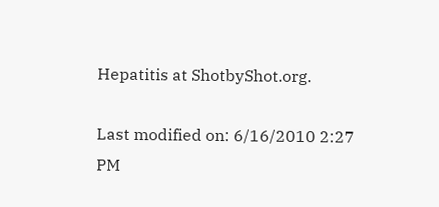Hepatitis at ShotbyShot.org.

Last modified on: 6/16/2010 2:27 PM